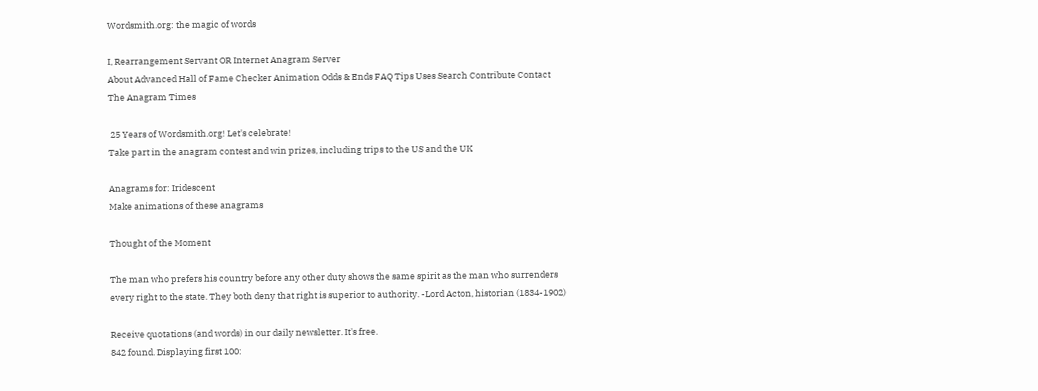Wordsmith.org: the magic of words

I, Rearrangement Servant OR Internet Anagram Server
About Advanced Hall of Fame Checker Animation Odds & Ends FAQ Tips Uses Search Contribute Contact
The Anagram Times

 25 Years of Wordsmith.org! Let's celebrate!
Take part in the anagram contest and win prizes, including trips to the US and the UK

Anagrams for: Iridescent
Make animations of these anagrams

Thought of the Moment

The man who prefers his country before any other duty shows the same spirit as the man who surrenders every right to the state. They both deny that right is superior to authority. -Lord Acton, historian (1834-1902)

Receive quotations (and words) in our daily newsletter. It's free.
842 found. Displaying first 100: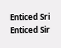Enticed Sri
Enticed Sir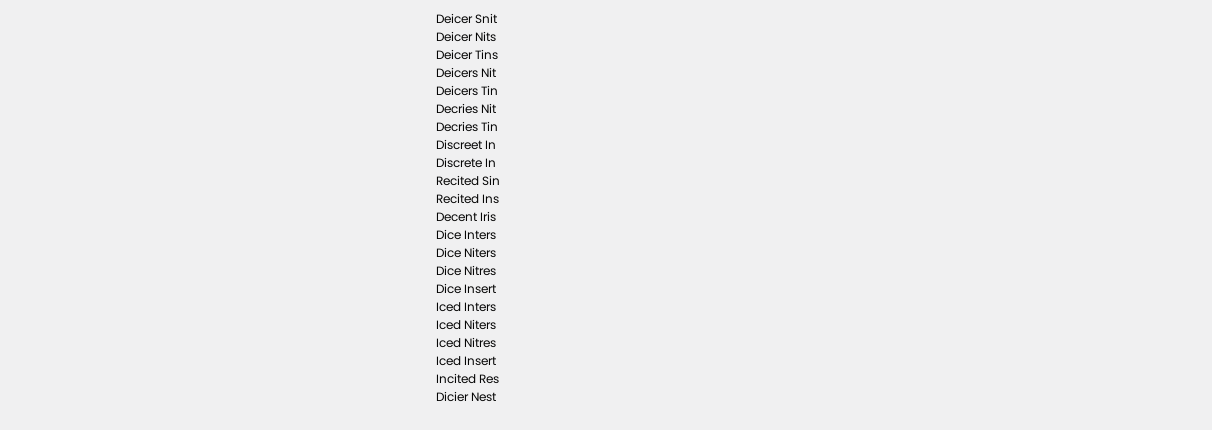Deicer Snit
Deicer Nits
Deicer Tins
Deicers Nit
Deicers Tin
Decries Nit
Decries Tin
Discreet In
Discrete In
Recited Sin
Recited Ins
Decent Iris
Dice Inters
Dice Niters
Dice Nitres
Dice Insert
Iced Inters
Iced Niters
Iced Nitres
Iced Insert
Incited Res
Dicier Nest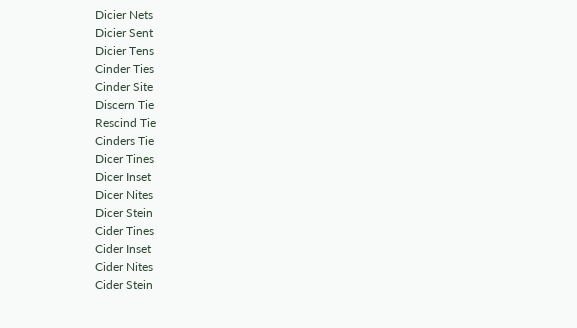Dicier Nets
Dicier Sent
Dicier Tens
Cinder Ties
Cinder Site
Discern Tie
Rescind Tie
Cinders Tie
Dicer Tines
Dicer Inset
Dicer Nites
Dicer Stein
Cider Tines
Cider Inset
Cider Nites
Cider Stein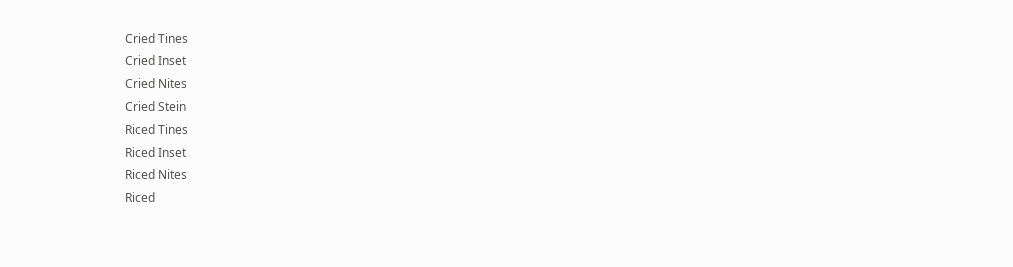Cried Tines
Cried Inset
Cried Nites
Cried Stein
Riced Tines
Riced Inset
Riced Nites
Riced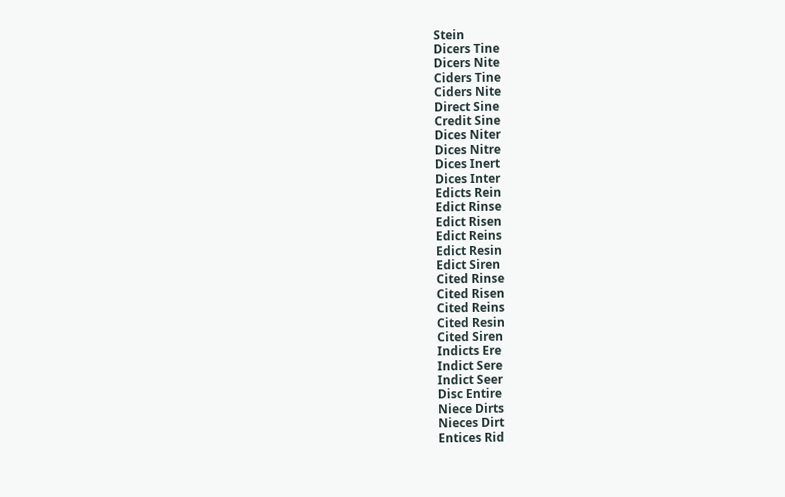Stein
Dicers Tine
Dicers Nite
Ciders Tine
Ciders Nite
Direct Sine
Credit Sine
Dices Niter
Dices Nitre
Dices Inert
Dices Inter
Edicts Rein
Edict Rinse
Edict Risen
Edict Reins
Edict Resin
Edict Siren
Cited Rinse
Cited Risen
Cited Reins
Cited Resin
Cited Siren
Indicts Ere
Indict Sere
Indict Seer
Disc Entire
Niece Dirts
Nieces Dirt
Entices Rid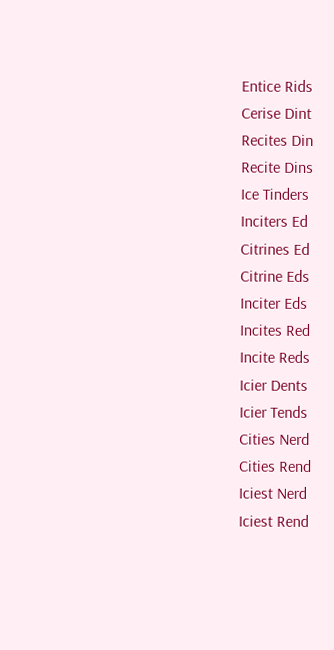Entice Rids
Cerise Dint
Recites Din
Recite Dins
Ice Tinders
Inciters Ed
Citrines Ed
Citrine Eds
Inciter Eds
Incites Red
Incite Reds
Icier Dents
Icier Tends
Cities Nerd
Cities Rend
Iciest Nerd
Iciest Rend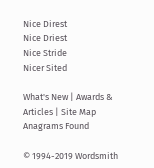Nice Direst
Nice Driest
Nice Stride
Nicer Sited

What's New | Awards & Articles | Site Map
Anagrams Found

© 1994-2019 Wordsmith